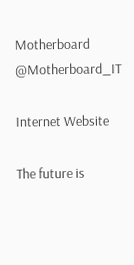Motherboard @Motherboard_IT

Internet Website

The future is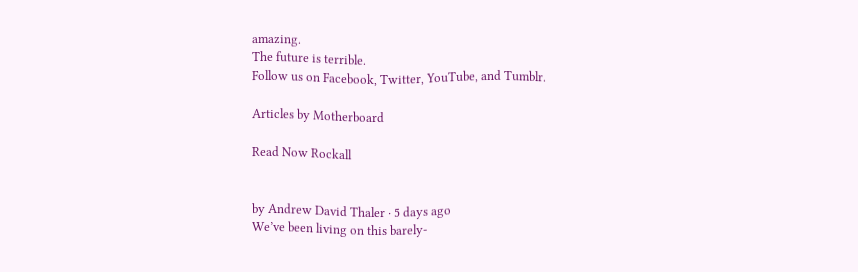amazing.
The future is terrible.
Follow us on Facebook, Twitter, YouTube, and Tumblr.

Articles by Motherboard

Read Now Rockall


by Andrew David Thaler · 5 days ago
We’ve been living on this barely-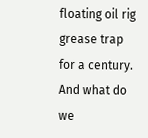floating oil rig grease trap for a century. And what do we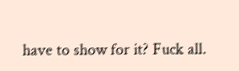have to show for it? Fuck all.